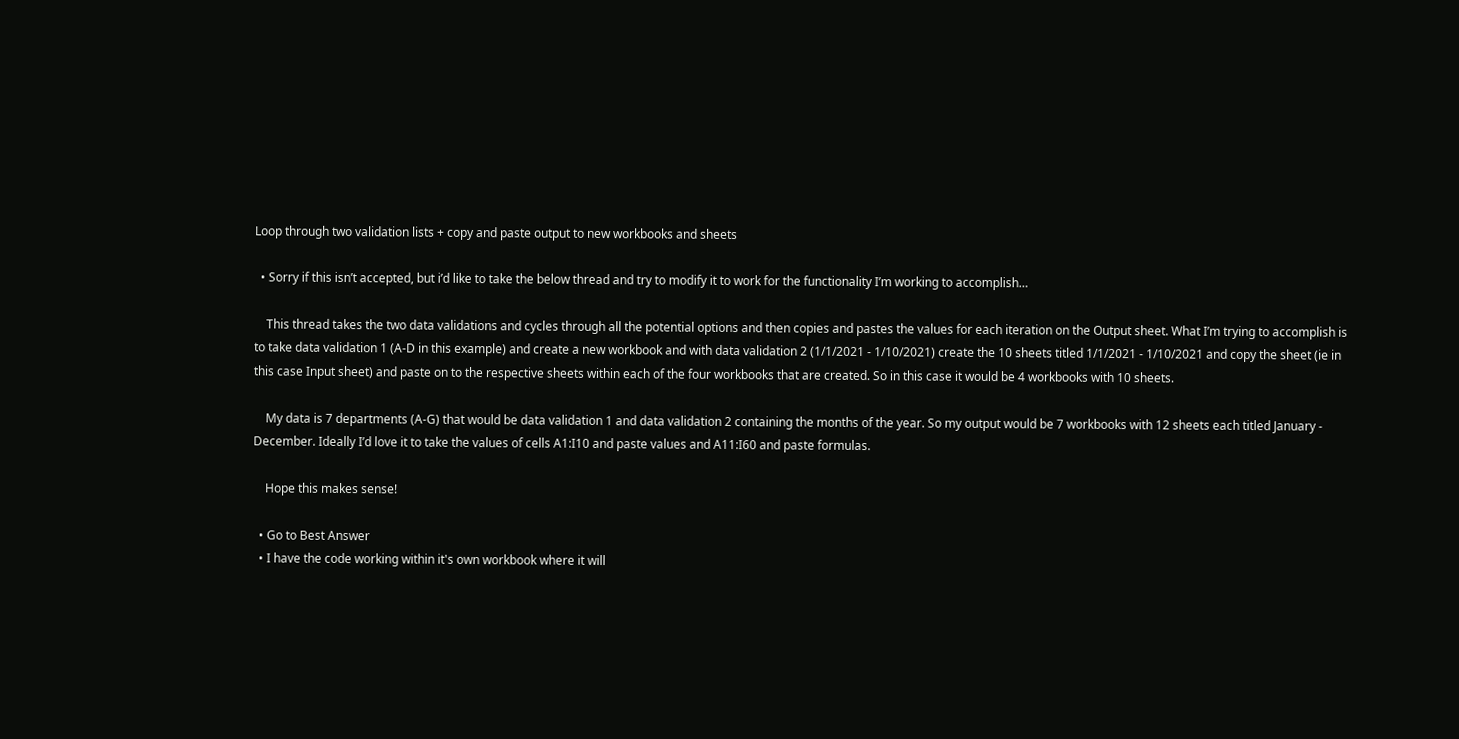Loop through two validation lists + copy and paste output to new workbooks and sheets

  • Sorry if this isn’t accepted, but i’d like to take the below thread and try to modify it to work for the functionality I’m working to accomplish…

    This thread takes the two data validations and cycles through all the potential options and then copies and pastes the values for each iteration on the Output sheet. What I’m trying to accomplish is to take data validation 1 (A-D in this example) and create a new workbook and with data validation 2 (1/1/2021 - 1/10/2021) create the 10 sheets titled 1/1/2021 - 1/10/2021 and copy the sheet (ie in this case Input sheet) and paste on to the respective sheets within each of the four workbooks that are created. So in this case it would be 4 workbooks with 10 sheets.

    My data is 7 departments (A-G) that would be data validation 1 and data validation 2 containing the months of the year. So my output would be 7 workbooks with 12 sheets each titled January - December. Ideally I’d love it to take the values of cells A1:I10 and paste values and A11:I60 and paste formulas.

    Hope this makes sense!

  • Go to Best Answer
  • I have the code working within it's own workbook where it will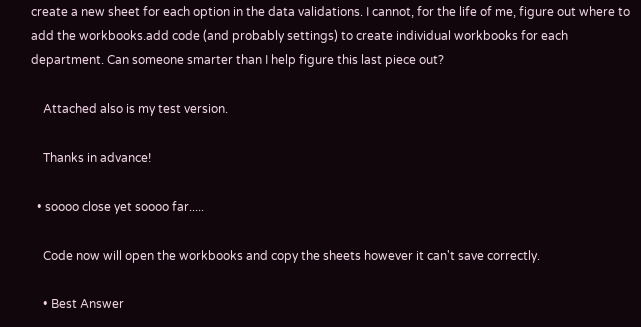create a new sheet for each option in the data validations. I cannot, for the life of me, figure out where to add the workbooks.add code (and probably settings) to create individual workbooks for each department. Can someone smarter than I help figure this last piece out?

    Attached also is my test version.

    Thanks in advance!

  • soooo close yet soooo far.....

    Code now will open the workbooks and copy the sheets however it can't save correctly.

    • Best Answer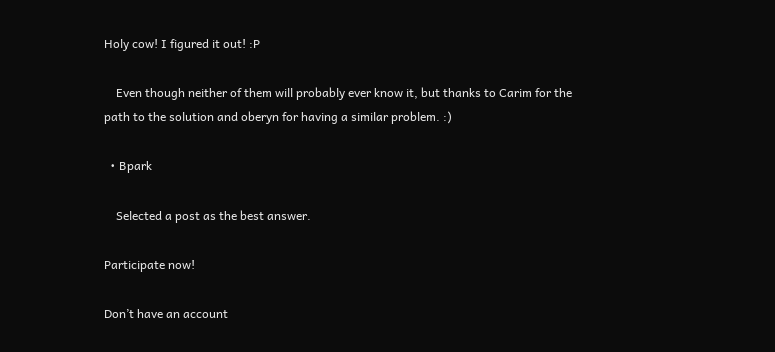Holy cow! I figured it out! :P

    Even though neither of them will probably ever know it, but thanks to Carim for the path to the solution and oberyn for having a similar problem. :)

  • Bpark

    Selected a post as the best answer.

Participate now!

Don’t have an account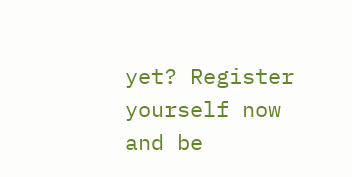yet? Register yourself now and be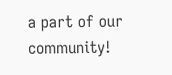a part of our community!